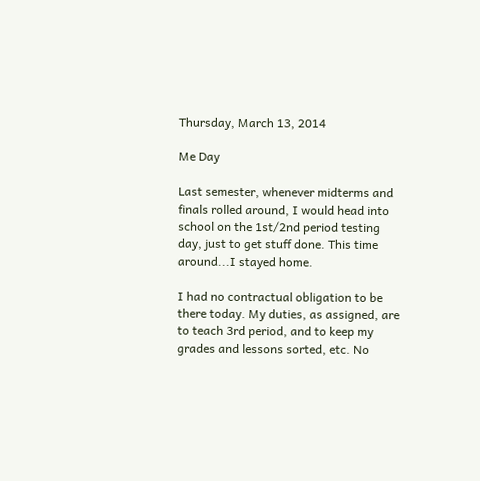Thursday, March 13, 2014

Me Day

Last semester, whenever midterms and finals rolled around, I would head into school on the 1st/2nd period testing day, just to get stuff done. This time around...I stayed home.

I had no contractual obligation to be there today. My duties, as assigned, are to teach 3rd period, and to keep my grades and lessons sorted, etc. No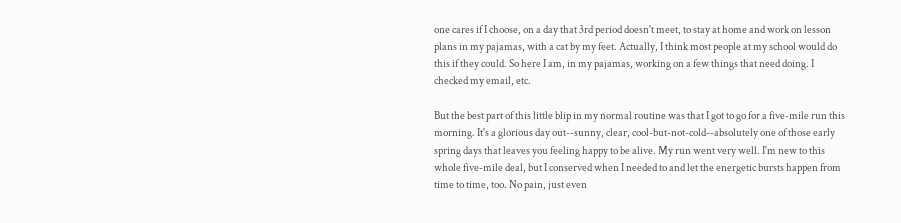one cares if I choose, on a day that 3rd period doesn't meet, to stay at home and work on lesson plans in my pajamas, with a cat by my feet. Actually, I think most people at my school would do this if they could. So here I am, in my pajamas, working on a few things that need doing. I checked my email, etc.

But the best part of this little blip in my normal routine was that I got to go for a five-mile run this morning. It's a glorious day out--sunny, clear, cool-but-not-cold--absolutely one of those early spring days that leaves you feeling happy to be alive. My run went very well. I'm new to this whole five-mile deal, but I conserved when I needed to and let the energetic bursts happen from time to time, too. No pain, just even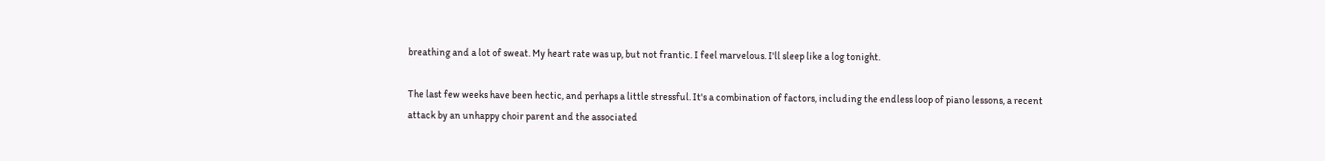breathing and a lot of sweat. My heart rate was up, but not frantic. I feel marvelous. I'll sleep like a log tonight.

The last few weeks have been hectic, and perhaps a little stressful. It's a combination of factors, including the endless loop of piano lessons, a recent attack by an unhappy choir parent and the associated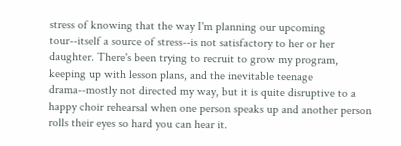stress of knowing that the way I'm planning our upcoming tour--itself a source of stress--is not satisfactory to her or her daughter. There's been trying to recruit to grow my program, keeping up with lesson plans, and the inevitable teenage drama--mostly not directed my way, but it is quite disruptive to a happy choir rehearsal when one person speaks up and another person rolls their eyes so hard you can hear it.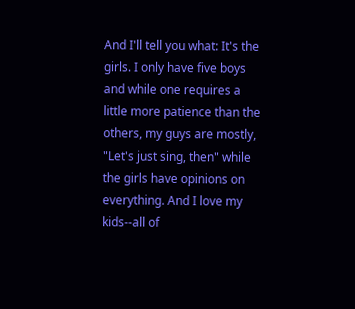And I'll tell you what: It's the girls. I only have five boys and while one requires a little more patience than the others, my guys are mostly, "Let's just sing, then" while the girls have opinions on everything. And I love my kids--all of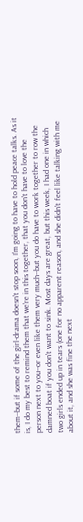them--but if some of the girl-drama doesn't stop soon, I'm going to have to hold peace talks. As it is, I do my best to remind them that we're in this together, that you don't have to love the person next to you--or even like them very much--but you do have to work together to row the damned boat if you don't want to sink. Most days are great, but this week, I had one in which two girls ended up in tears (one for no apparent reason, and she didn't feel like talking with me about it, and she was fine the next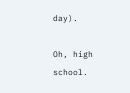day).

Oh, high school.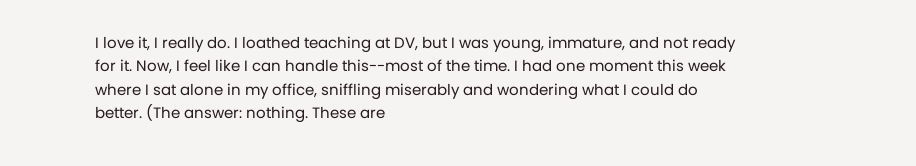I love it, I really do. I loathed teaching at DV, but I was young, immature, and not ready for it. Now, I feel like I can handle this--most of the time. I had one moment this week where I sat alone in my office, sniffling miserably and wondering what I could do better. (The answer: nothing. These are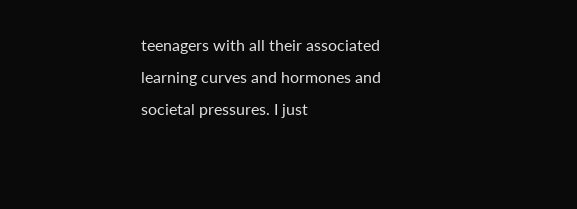teenagers with all their associated learning curves and hormones and societal pressures. I just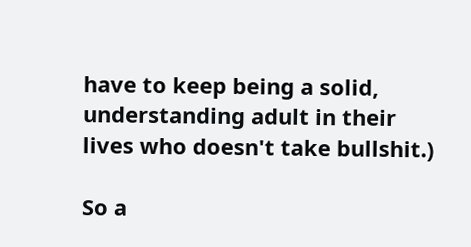have to keep being a solid, understanding adult in their lives who doesn't take bullshit.)

So a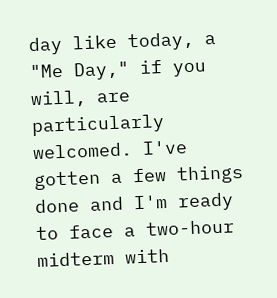day like today, a "Me Day," if you will, are particularly welcomed. I've gotten a few things done and I'm ready to face a two-hour midterm with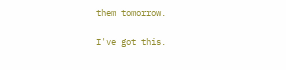them tomorrow.

I've got this.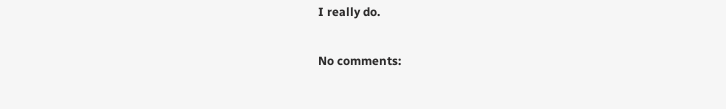I really do.

No comments: